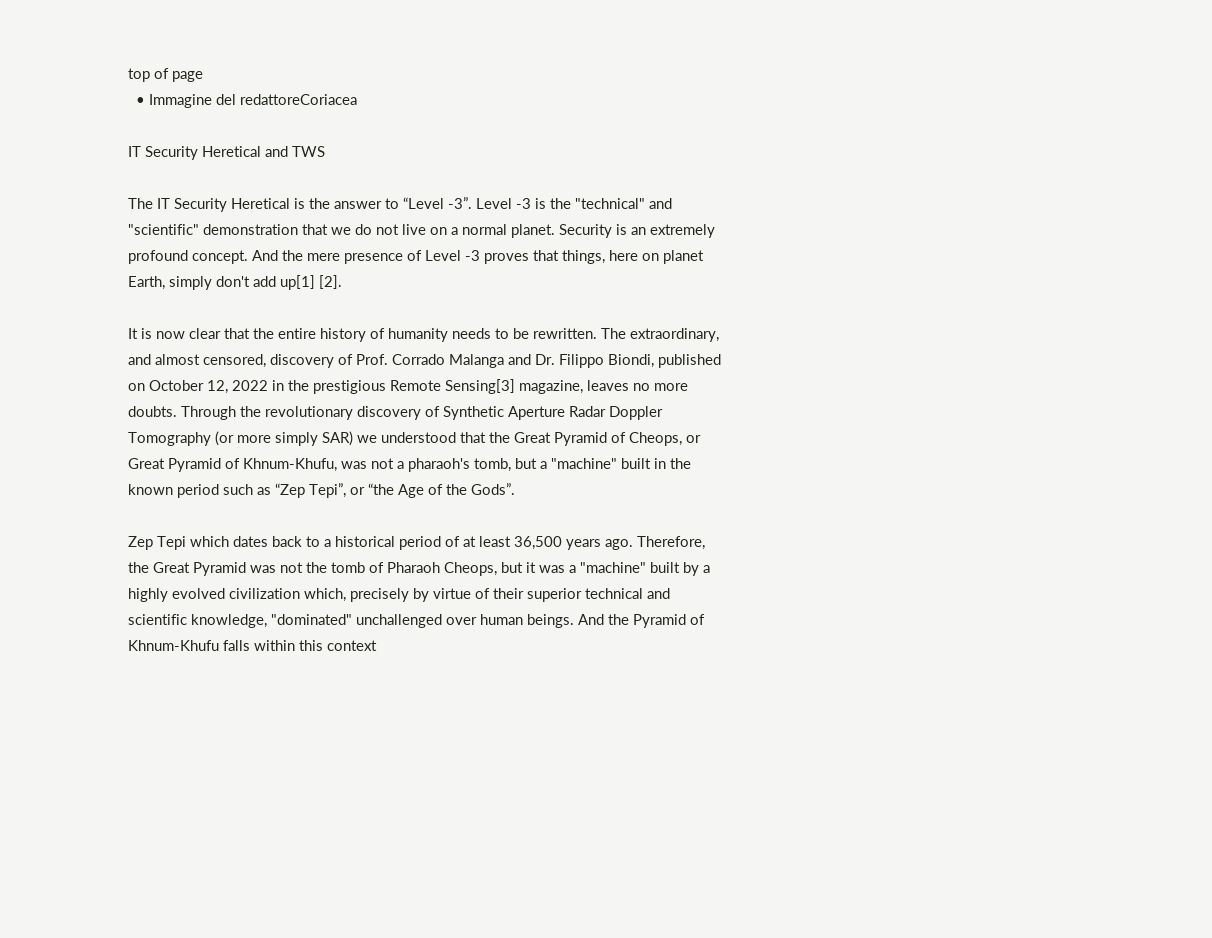top of page
  • Immagine del redattoreCoriacea

IT Security Heretical and TWS

The IT Security Heretical is the answer to “Level -3”. Level -3 is the "technical" and "scientific" demonstration that we do not live on a normal planet. Security is an extremely profound concept. And the mere presence of Level -3 proves that things, here on planet Earth, simply don't add up[1] [2].

It is now clear that the entire history of humanity needs to be rewritten. The extraordinary, and almost censored, discovery of Prof. Corrado Malanga and Dr. Filippo Biondi, published on October 12, 2022 in the prestigious Remote Sensing[3] magazine, leaves no more doubts. Through the revolutionary discovery of Synthetic Aperture Radar Doppler Tomography (or more simply SAR) we understood that the Great Pyramid of Cheops, or Great Pyramid of Khnum-Khufu, was not a pharaoh's tomb, but a "machine" built in the known period such as “Zep Tepi”, or “the Age of the Gods”.

Zep Tepi which dates back to a historical period of at least 36,500 years ago. Therefore, the Great Pyramid was not the tomb of Pharaoh Cheops, but it was a "machine" built by a highly evolved civilization which, precisely by virtue of their superior technical and scientific knowledge, "dominated" unchallenged over human beings. And the Pyramid of Khnum-Khufu falls within this context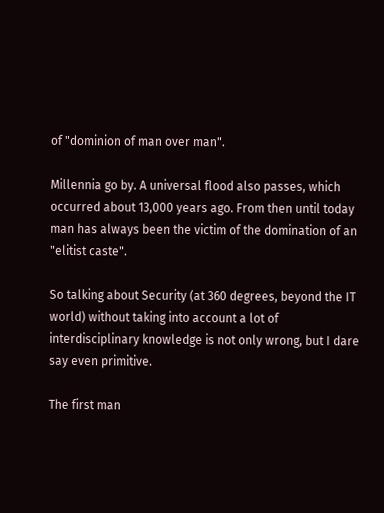of "dominion of man over man".

Millennia go by. A universal flood also passes, which occurred about 13,000 years ago. From then until today man has always been the victim of the domination of an "elitist caste".

So talking about Security (at 360 degrees, beyond the IT world) without taking into account a lot of interdisciplinary knowledge is not only wrong, but I dare say even primitive.

The first man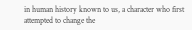in human history known to us, a character who first attempted to change the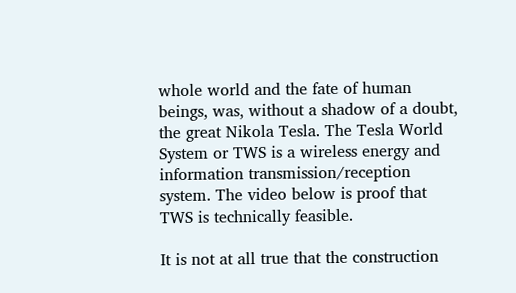whole world and the fate of human beings, was, without a shadow of a doubt, the great Nikola Tesla. The Tesla World System or TWS is a wireless energy and information transmission/reception system. The video below is proof that TWS is technically feasible.

It is not at all true that the construction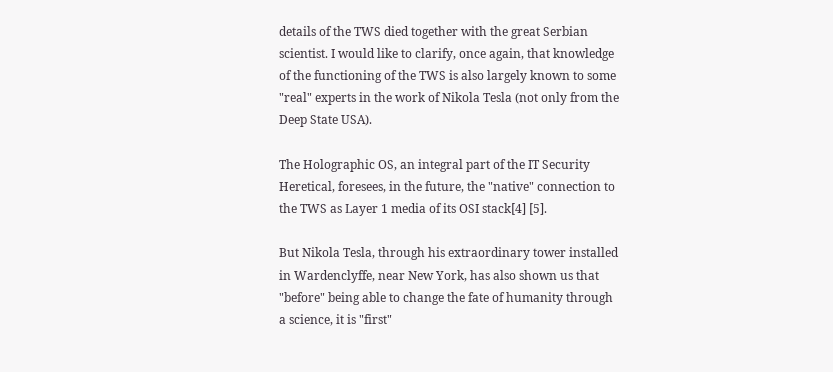details of the TWS died together with the great Serbian scientist. I would like to clarify, once again, that knowledge of the functioning of the TWS is also largely known to some "real" experts in the work of Nikola Tesla (not only from the Deep State USA).

The Holographic OS, an integral part of the IT Security Heretical, foresees, in the future, the "native" connection to the TWS as Layer 1 media of its OSI stack[4] [5].

But Nikola Tesla, through his extraordinary tower installed in Wardenclyffe, near New York, has also shown us that "before" being able to change the fate of humanity through a science, it is "first"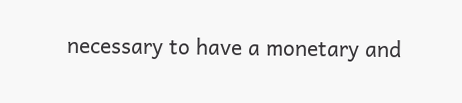necessary to have a monetary and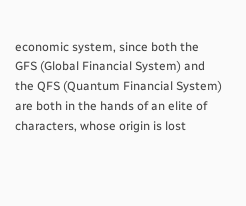economic system, since both the GFS (Global Financial System) and the QFS (Quantum Financial System) are both in the hands of an elite of characters, whose origin is lost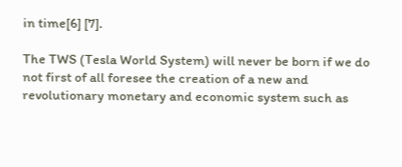in time[6] [7].

The TWS (Tesla World System) will never be born if we do not first of all foresee the creation of a new and revolutionary monetary and economic system such as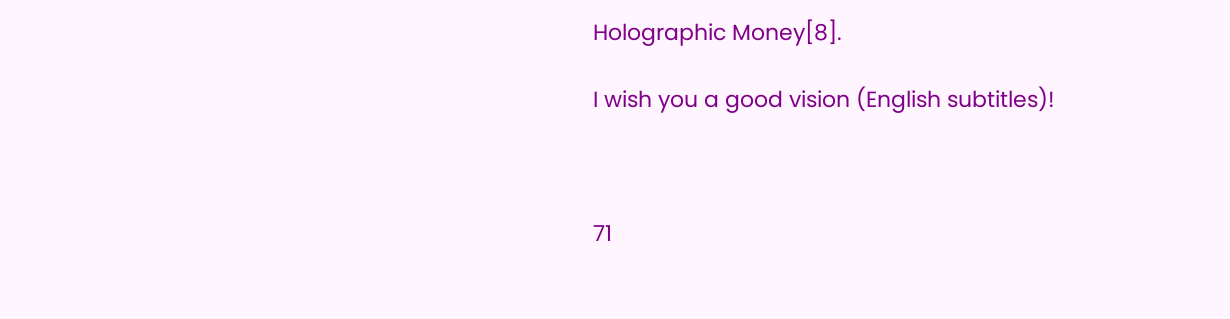Holographic Money[8].

I wish you a good vision (English subtitles)!



71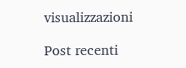visualizzazioni

Post recenti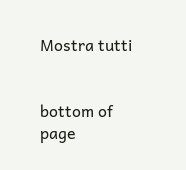Mostra tutti


bottom of page